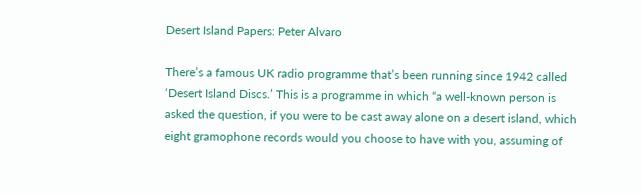Desert Island Papers: Peter Alvaro

There’s a famous UK radio programme that’s been running since 1942 called ‘Desert Island Discs.’ This is a programme in which “a well-known person is asked the question, if you were to be cast away alone on a desert island, which eight gramophone records would you choose to have with you, assuming of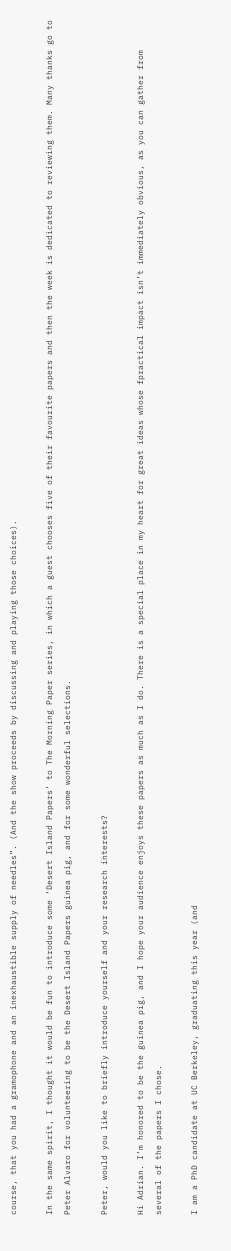course, that you had a gramophone and an inexhaustible supply of needles”. (And the show proceeds by discussing and playing those choices).

In the same spirit, I thought it would be fun to introduce some ‘Desert Island Papers’ to The Morning Paper series, in which a guest chooses five of their favourite papers and then the week is dedicated to reviewing them. Many thanks go to Peter Alvaro for volunteering to be the Desert Island Papers guinea pig, and for some wonderful selections.

Peter, would you like to briefly introduce yourself and your research interests?

Hi Adrian. I’m honored to be the guinea pig, and I hope your audience enjoys these papers as much as I do. There is a special place in my heart for great ideas whose fpractical impact isn’t immediately obvious, as you can gather from several of the papers I chose.

I am a PhD candidate at UC Berkeley, graduating this year (and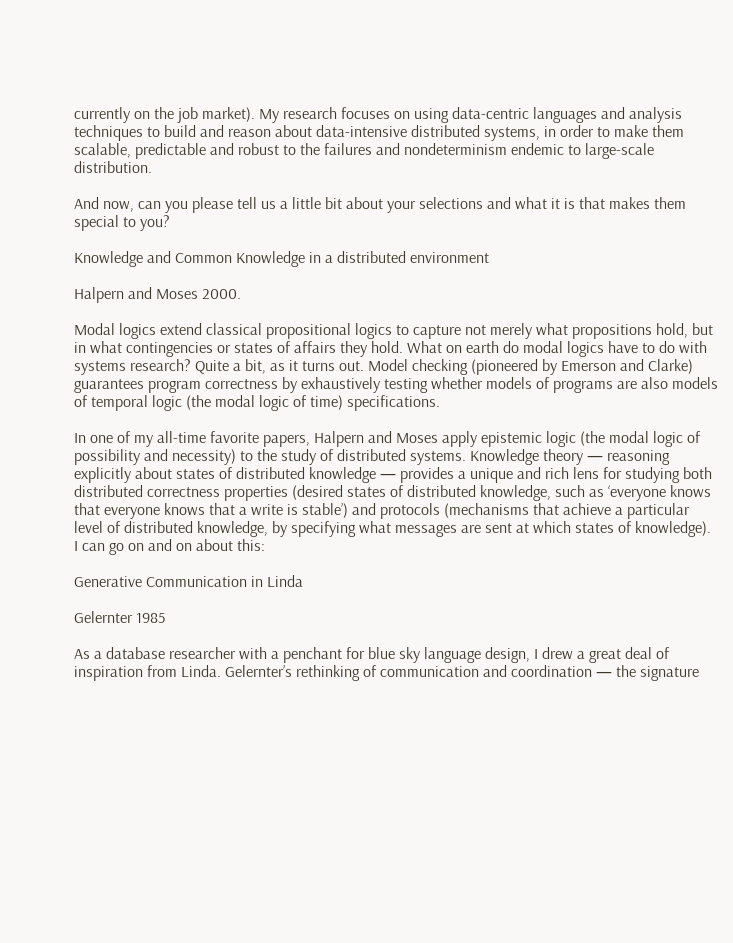currently on the job market). My research focuses on using data-centric languages and analysis techniques to build and reason about data-intensive distributed systems, in order to make them scalable, predictable and robust to the failures and nondeterminism endemic to large-scale distribution.

And now, can you please tell us a little bit about your selections and what it is that makes them special to you?

Knowledge and Common Knowledge in a distributed environment

Halpern and Moses 2000.

Modal logics extend classical propositional logics to capture not merely what propositions hold, but in what contingencies or states of affairs they hold. What on earth do modal logics have to do with systems research? Quite a bit, as it turns out. Model checking (pioneered by Emerson and Clarke) guarantees program correctness by exhaustively testing whether models of programs are also models of temporal logic (the modal logic of time) specifications.

In one of my all-time favorite papers, Halpern and Moses apply epistemic logic (the modal logic of possibility and necessity) to the study of distributed systems. Knowledge theory — reasoning explicitly about states of distributed knowledge — provides a unique and rich lens for studying both distributed correctness properties (desired states of distributed knowledge, such as ‘everyone knows that everyone knows that a write is stable’) and protocols (mechanisms that achieve a particular level of distributed knowledge, by specifying what messages are sent at which states of knowledge). I can go on and on about this:

Generative Communication in Linda

Gelernter 1985

As a database researcher with a penchant for blue sky language design, I drew a great deal of inspiration from Linda. Gelernter’s rethinking of communication and coordination — the signature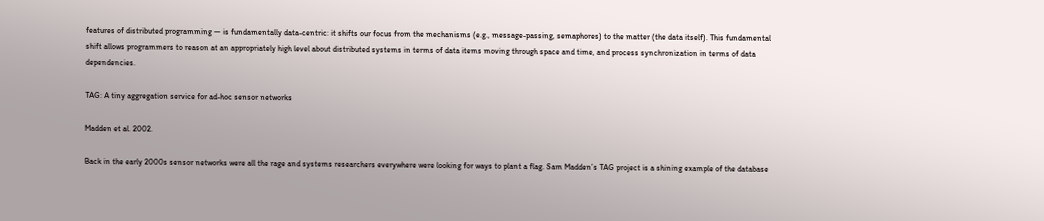features of distributed programming — is fundamentally data-centric: it shifts our focus from the mechanisms (e.g., message-passing, semaphores) to the matter (the data itself). This fundamental shift allows programmers to reason at an appropriately high level about distributed systems in terms of data items moving through space and time, and process synchronization in terms of data dependencies.

TAG: A tiny aggregation service for ad-hoc sensor networks

Madden et al. 2002.

Back in the early 2000s sensor networks were all the rage and systems researchers everywhere were looking for ways to plant a flag. Sam Madden’s TAG project is a shining example of the database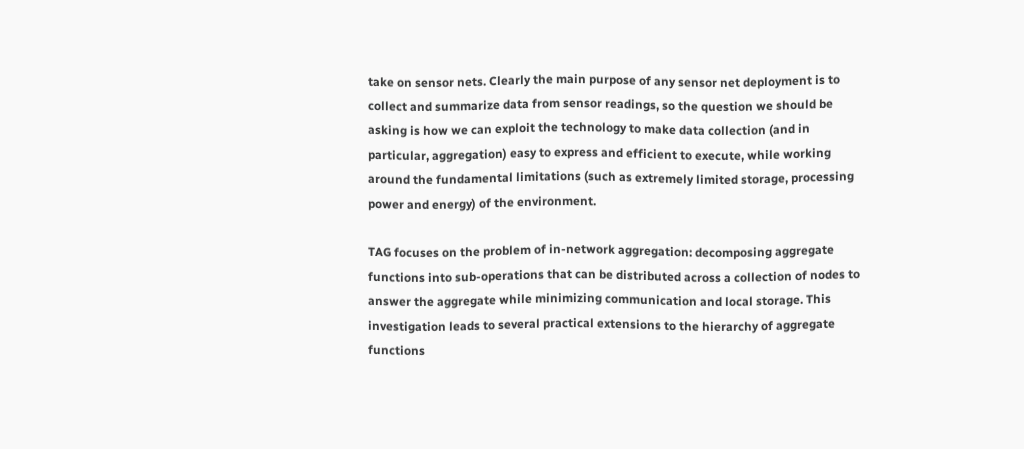take on sensor nets. Clearly the main purpose of any sensor net deployment is to collect and summarize data from sensor readings, so the question we should be asking is how we can exploit the technology to make data collection (and in particular, aggregation) easy to express and efficient to execute, while working around the fundamental limitations (such as extremely limited storage, processing power and energy) of the environment.

TAG focuses on the problem of in-network aggregation: decomposing aggregate functions into sub-operations that can be distributed across a collection of nodes to answer the aggregate while minimizing communication and local storage. This investigation leads to several practical extensions to the hierarchy of aggregate functions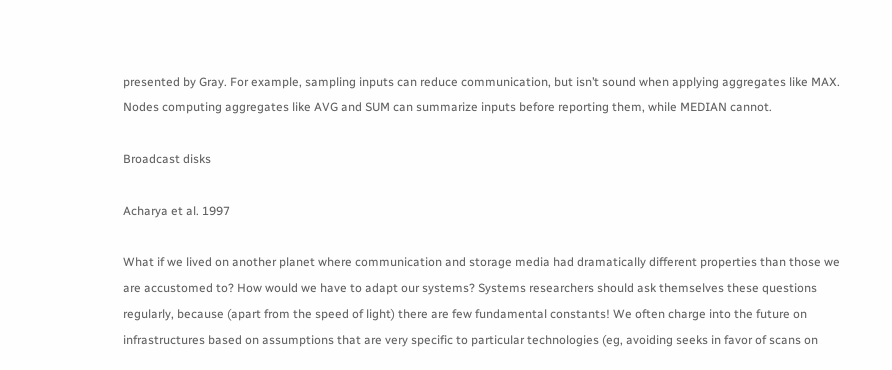presented by Gray. For example, sampling inputs can reduce communication, but isn’t sound when applying aggregates like MAX. Nodes computing aggregates like AVG and SUM can summarize inputs before reporting them, while MEDIAN cannot.

Broadcast disks

Acharya et al. 1997

What if we lived on another planet where communication and storage media had dramatically different properties than those we are accustomed to? How would we have to adapt our systems? Systems researchers should ask themselves these questions regularly, because (apart from the speed of light) there are few fundamental constants! We often charge into the future on infrastructures based on assumptions that are very specific to particular technologies (eg, avoiding seeks in favor of scans on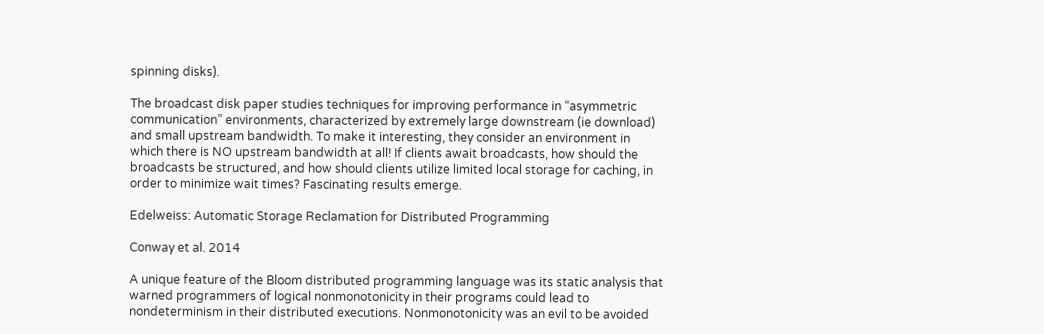spinning disks).

The broadcast disk paper studies techniques for improving performance in “asymmetric communication” environments, characterized by extremely large downstream (ie download) and small upstream bandwidth. To make it interesting, they consider an environment in which there is NO upstream bandwidth at all! If clients await broadcasts, how should the broadcasts be structured, and how should clients utilize limited local storage for caching, in order to minimize wait times? Fascinating results emerge.

Edelweiss: Automatic Storage Reclamation for Distributed Programming

Conway et al. 2014

A unique feature of the Bloom distributed programming language was its static analysis that warned programmers of logical nonmonotonicity in their programs could lead to nondeterminism in their distributed executions. Nonmonotonicity was an evil to be avoided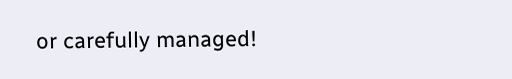or carefully managed!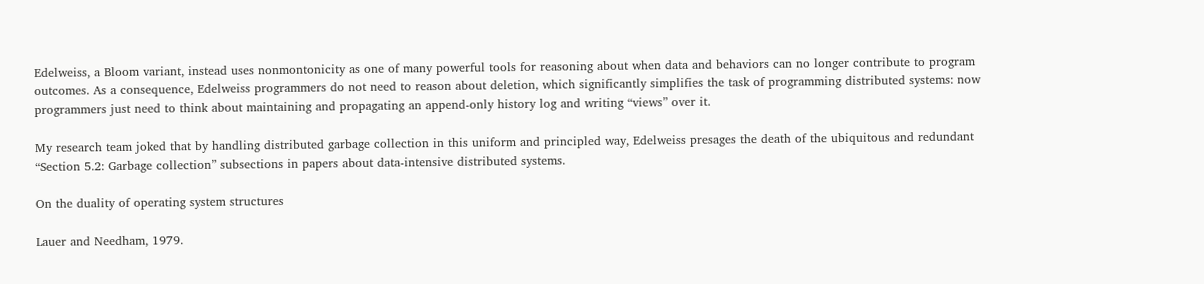Edelweiss, a Bloom variant, instead uses nonmontonicity as one of many powerful tools for reasoning about when data and behaviors can no longer contribute to program outcomes. As a consequence, Edelweiss programmers do not need to reason about deletion, which significantly simplifies the task of programming distributed systems: now programmers just need to think about maintaining and propagating an append-only history log and writing “views” over it.

My research team joked that by handling distributed garbage collection in this uniform and principled way, Edelweiss presages the death of the ubiquitous and redundant “Section 5.2: Garbage collection” subsections in papers about data-intensive distributed systems.

On the duality of operating system structures

Lauer and Needham, 1979.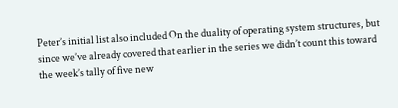Peter’s initial list also included On the duality of operating system structures, but since we’ve already covered that earlier in the series we didn’t count this toward the week’s tally of five new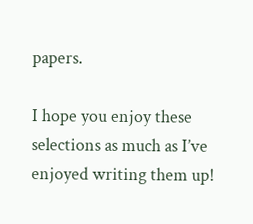papers.

I hope you enjoy these selections as much as I’ve enjoyed writing them up!